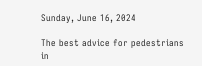Sunday, June 16, 2024

The best advice for pedestrians in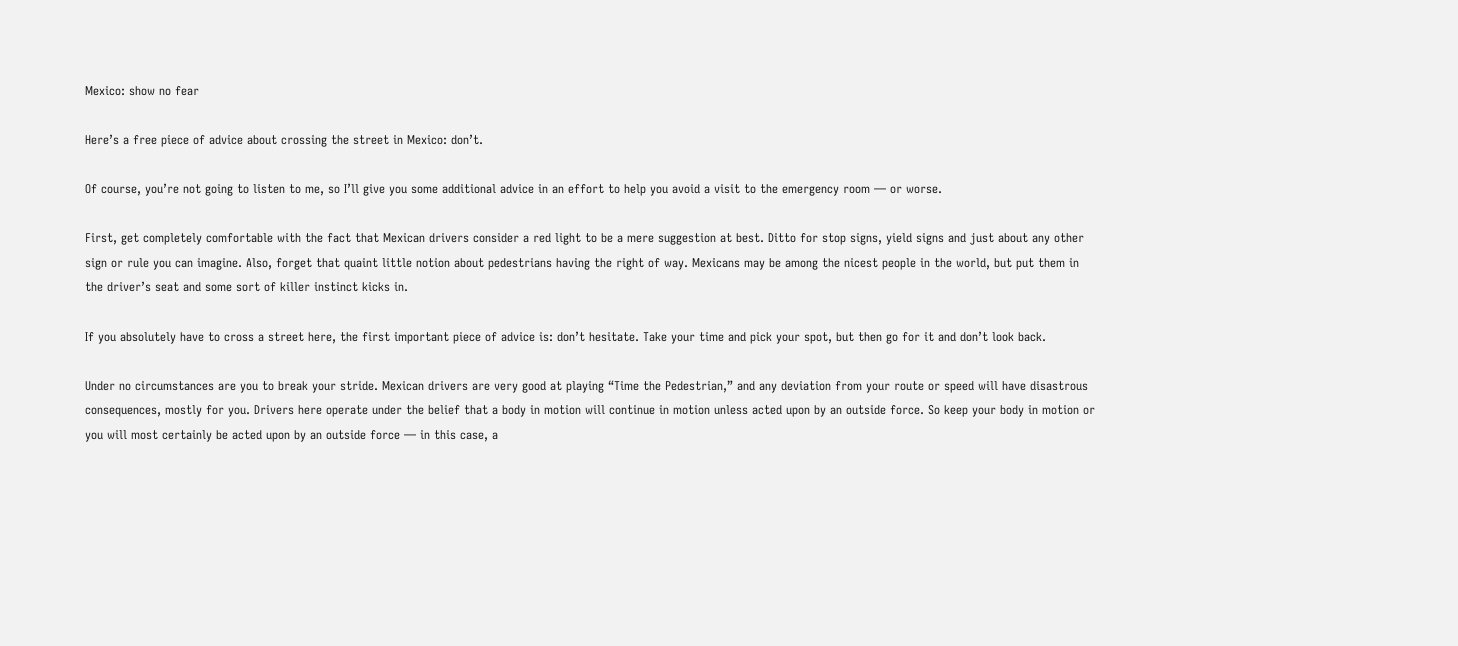Mexico: show no fear

Here’s a free piece of advice about crossing the street in Mexico: don’t.

Of course, you’re not going to listen to me, so I’ll give you some additional advice in an effort to help you avoid a visit to the emergency room — or worse.

First, get completely comfortable with the fact that Mexican drivers consider a red light to be a mere suggestion at best. Ditto for stop signs, yield signs and just about any other sign or rule you can imagine. Also, forget that quaint little notion about pedestrians having the right of way. Mexicans may be among the nicest people in the world, but put them in the driver’s seat and some sort of killer instinct kicks in.

If you absolutely have to cross a street here, the first important piece of advice is: don’t hesitate. Take your time and pick your spot, but then go for it and don’t look back.

Under no circumstances are you to break your stride. Mexican drivers are very good at playing “Time the Pedestrian,” and any deviation from your route or speed will have disastrous consequences, mostly for you. Drivers here operate under the belief that a body in motion will continue in motion unless acted upon by an outside force. So keep your body in motion or you will most certainly be acted upon by an outside force — in this case, a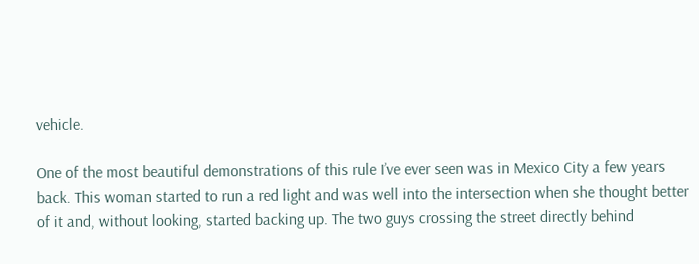vehicle.

One of the most beautiful demonstrations of this rule I’ve ever seen was in Mexico City a few years back. This woman started to run a red light and was well into the intersection when she thought better of it and, without looking, started backing up. The two guys crossing the street directly behind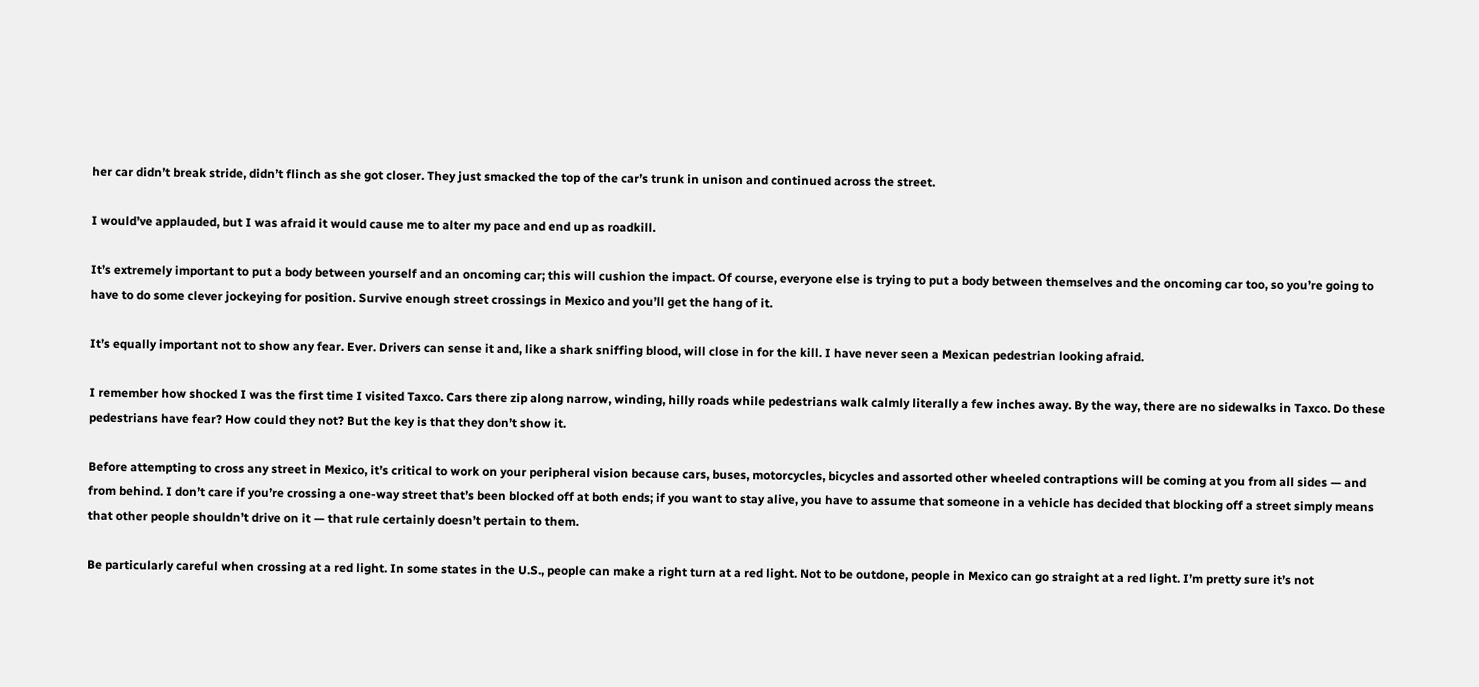her car didn’t break stride, didn’t flinch as she got closer. They just smacked the top of the car’s trunk in unison and continued across the street.

I would’ve applauded, but I was afraid it would cause me to alter my pace and end up as roadkill.

It’s extremely important to put a body between yourself and an oncoming car; this will cushion the impact. Of course, everyone else is trying to put a body between themselves and the oncoming car too, so you’re going to have to do some clever jockeying for position. Survive enough street crossings in Mexico and you’ll get the hang of it.

It’s equally important not to show any fear. Ever. Drivers can sense it and, like a shark sniffing blood, will close in for the kill. I have never seen a Mexican pedestrian looking afraid.

I remember how shocked I was the first time I visited Taxco. Cars there zip along narrow, winding, hilly roads while pedestrians walk calmly literally a few inches away. By the way, there are no sidewalks in Taxco. Do these pedestrians have fear? How could they not? But the key is that they don’t show it.

Before attempting to cross any street in Mexico, it’s critical to work on your peripheral vision because cars, buses, motorcycles, bicycles and assorted other wheeled contraptions will be coming at you from all sides — and from behind. I don’t care if you’re crossing a one-way street that’s been blocked off at both ends; if you want to stay alive, you have to assume that someone in a vehicle has decided that blocking off a street simply means that other people shouldn’t drive on it — that rule certainly doesn’t pertain to them.

Be particularly careful when crossing at a red light. In some states in the U.S., people can make a right turn at a red light. Not to be outdone, people in Mexico can go straight at a red light. I’m pretty sure it’s not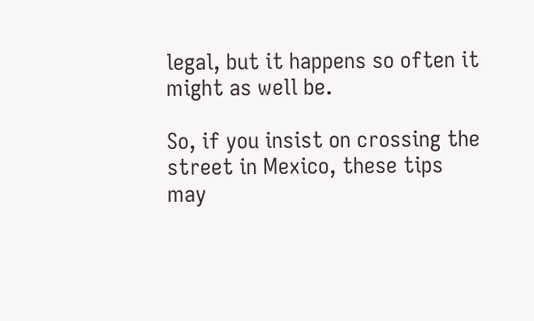legal, but it happens so often it might as well be.

So, if you insist on crossing the street in Mexico, these tips may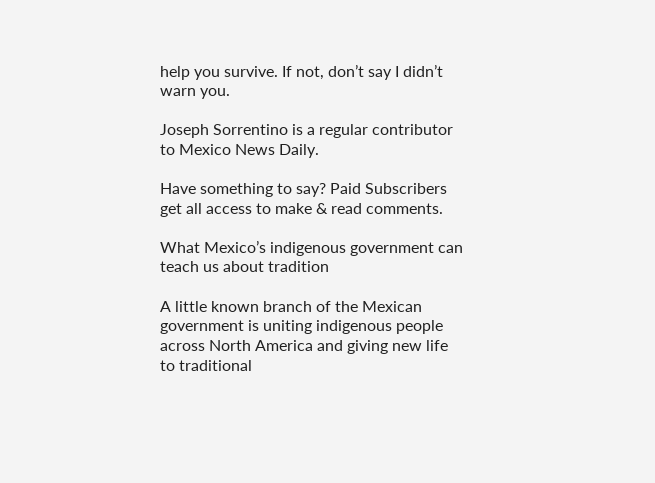help you survive. If not, don’t say I didn’t warn you.

Joseph Sorrentino is a regular contributor to Mexico News Daily.

Have something to say? Paid Subscribers get all access to make & read comments.

What Mexico’s indigenous government can teach us about tradition

A little known branch of the Mexican government is uniting indigenous people across North America and giving new life to traditional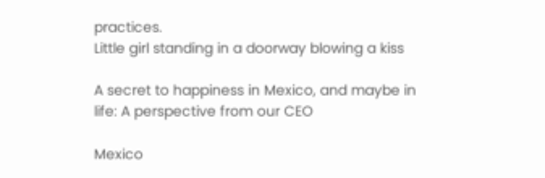practices.
Little girl standing in a doorway blowing a kiss

A secret to happiness in Mexico, and maybe in life: A perspective from our CEO

Mexico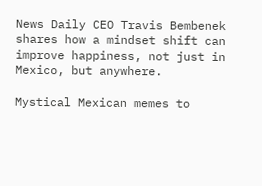News Daily CEO Travis Bembenek shares how a mindset shift can improve happiness, not just in Mexico, but anywhere.

Mystical Mexican memes to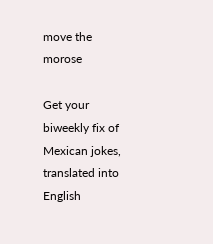move the morose

Get your biweekly fix of Mexican jokes, translated into English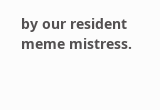by our resident meme mistress.